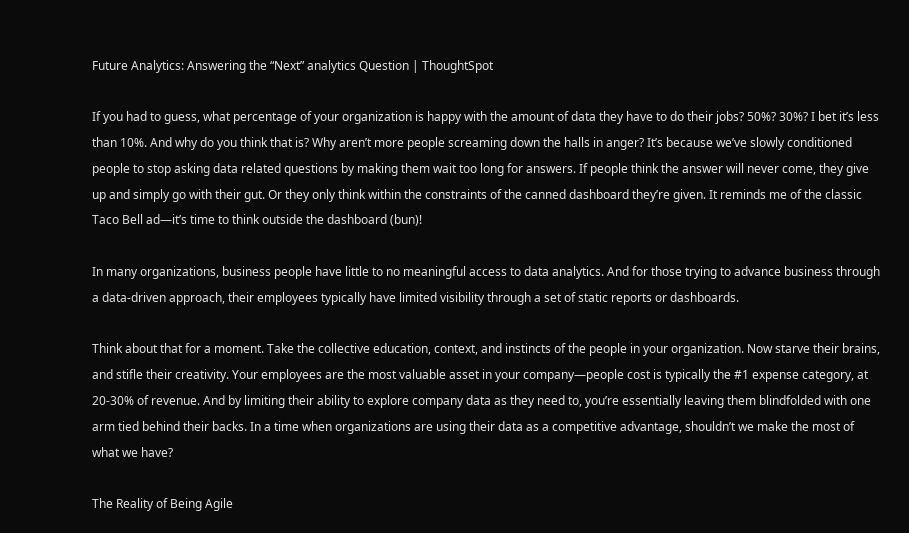Future Analytics: Answering the “Next” analytics Question | ThoughtSpot

If you had to guess, what percentage of your organization is happy with the amount of data they have to do their jobs? 50%? 30%? I bet it’s less than 10%. And why do you think that is? Why aren’t more people screaming down the halls in anger? It’s because we’ve slowly conditioned people to stop asking data related questions by making them wait too long for answers. If people think the answer will never come, they give up and simply go with their gut. Or they only think within the constraints of the canned dashboard they’re given. It reminds me of the classic Taco Bell ad—it’s time to think outside the dashboard (bun)!

In many organizations, business people have little to no meaningful access to data analytics. And for those trying to advance business through a data-driven approach, their employees typically have limited visibility through a set of static reports or dashboards.

Think about that for a moment. Take the collective education, context, and instincts of the people in your organization. Now starve their brains, and stifle their creativity. Your employees are the most valuable asset in your company—people cost is typically the #1 expense category, at 20-30% of revenue. And by limiting their ability to explore company data as they need to, you’re essentially leaving them blindfolded with one arm tied behind their backs. In a time when organizations are using their data as a competitive advantage, shouldn’t we make the most of what we have?

The Reality of Being Agile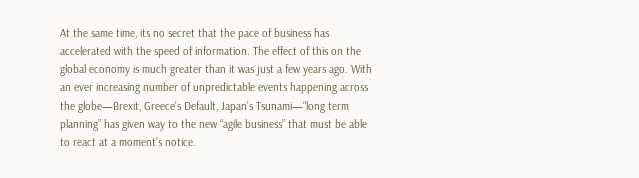At the same time, its no secret that the pace of business has accelerated with the speed of information. The effect of this on the global economy is much greater than it was just a few years ago. With an ever increasing number of unpredictable events happening across the globe—Brexit, Greece’s Default, Japan’s Tsunami—“long term planning” has given way to the new “agile business” that must be able to react at a moment’s notice.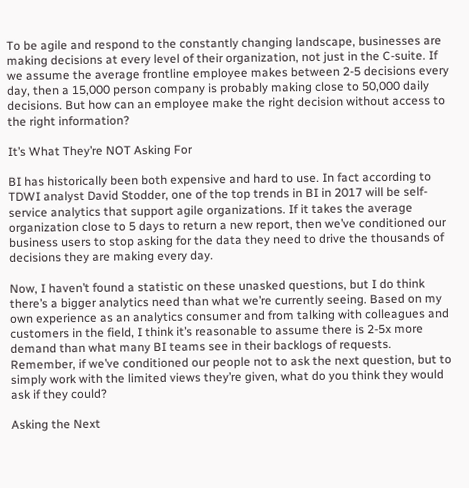To be agile and respond to the constantly changing landscape, businesses are making decisions at every level of their organization, not just in the C-suite. If we assume the average frontline employee makes between 2-5 decisions every day, then a 15,000 person company is probably making close to 50,000 daily decisions. But how can an employee make the right decision without access to the right information?

It’s What They’re NOT Asking For

BI has historically been both expensive and hard to use. In fact according to TDWI analyst David Stodder, one of the top trends in BI in 2017 will be self-service analytics that support agile organizations. If it takes the average organization close to 5 days to return a new report, then we’ve conditioned our business users to stop asking for the data they need to drive the thousands of decisions they are making every day.

Now, I haven’t found a statistic on these unasked questions, but I do think there’s a bigger analytics need than what we’re currently seeing. Based on my own experience as an analytics consumer and from talking with colleagues and customers in the field, I think it’s reasonable to assume there is 2-5x more demand than what many BI teams see in their backlogs of requests. Remember, if we’ve conditioned our people not to ask the next question, but to simply work with the limited views they’re given, what do you think they would ask if they could?

Asking the Next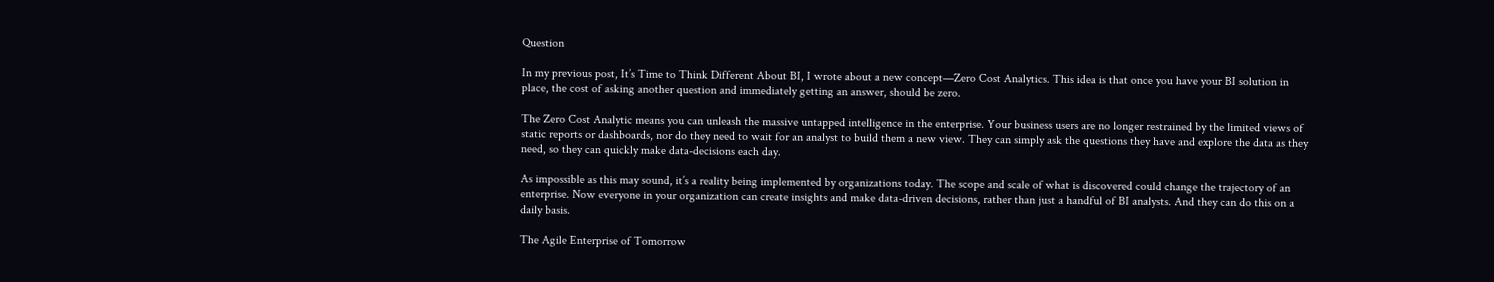Question

In my previous post, It’s Time to Think Different About BI, I wrote about a new concept—Zero Cost Analytics. This idea is that once you have your BI solution in place, the cost of asking another question and immediately getting an answer, should be zero.

The Zero Cost Analytic means you can unleash the massive untapped intelligence in the enterprise. Your business users are no longer restrained by the limited views of static reports or dashboards, nor do they need to wait for an analyst to build them a new view. They can simply ask the questions they have and explore the data as they need, so they can quickly make data-decisions each day.

As impossible as this may sound, it’s a reality being implemented by organizations today. The scope and scale of what is discovered could change the trajectory of an enterprise. Now everyone in your organization can create insights and make data-driven decisions, rather than just a handful of BI analysts. And they can do this on a daily basis.

The Agile Enterprise of Tomorrow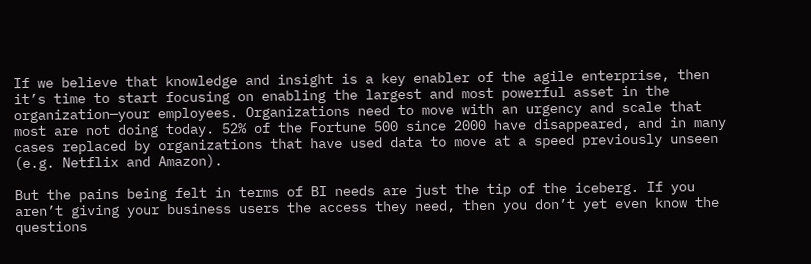If we believe that knowledge and insight is a key enabler of the agile enterprise, then it’s time to start focusing on enabling the largest and most powerful asset in the organization—your employees. Organizations need to move with an urgency and scale that most are not doing today. 52% of the Fortune 500 since 2000 have disappeared, and in many cases replaced by organizations that have used data to move at a speed previously unseen (e.g. Netflix and Amazon).

But the pains being felt in terms of BI needs are just the tip of the iceberg. If you aren’t giving your business users the access they need, then you don’t yet even know the questions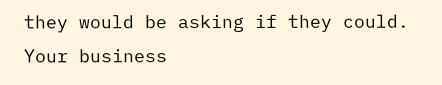they would be asking if they could. Your business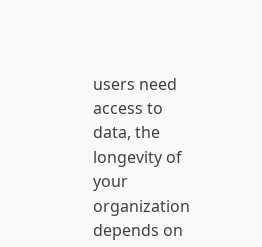users need access to data, the longevity of your organization depends on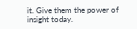it. Give them the power of insight today.